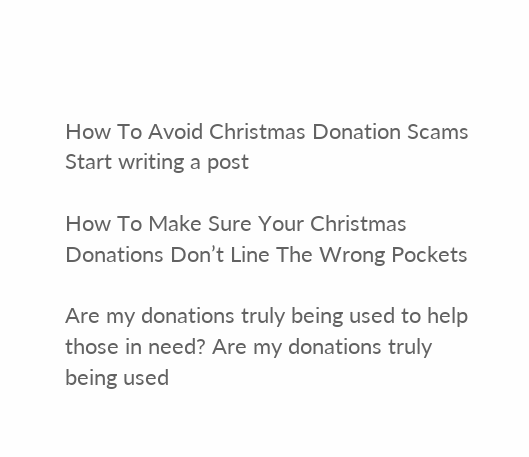How To Avoid Christmas Donation Scams
Start writing a post

How To Make Sure Your Christmas Donations Don’t Line The Wrong Pockets

Are my donations truly being used to help those in need? Are my donations truly being used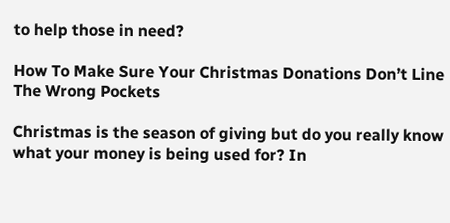to help those in need?

How To Make Sure Your Christmas Donations Don’t Line The Wrong Pockets

Christmas is the season of giving but do you really know what your money is being used for? In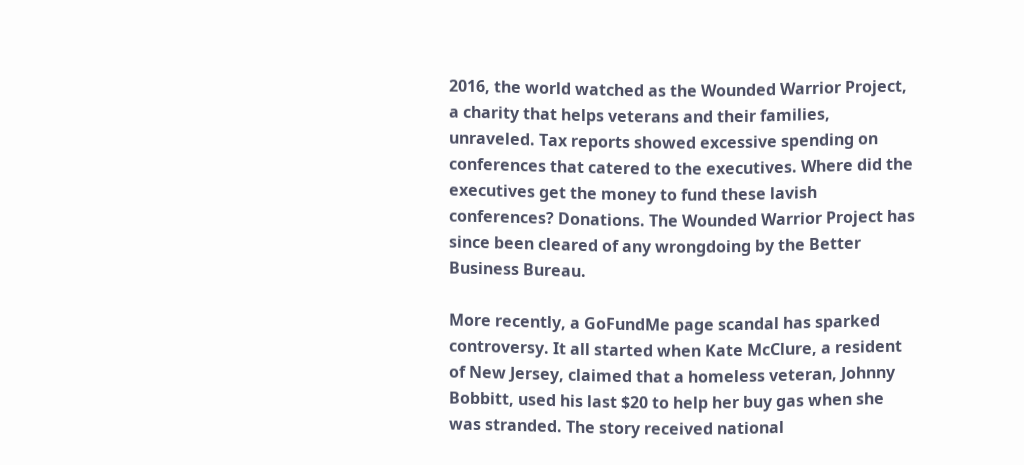2016, the world watched as the Wounded Warrior Project, a charity that helps veterans and their families, unraveled. Tax reports showed excessive spending on conferences that catered to the executives. Where did the executives get the money to fund these lavish conferences? Donations. The Wounded Warrior Project has since been cleared of any wrongdoing by the Better Business Bureau.

More recently, a GoFundMe page scandal has sparked controversy. It all started when Kate McClure, a resident of New Jersey, claimed that a homeless veteran, Johnny Bobbitt, used his last $20 to help her buy gas when she was stranded. The story received national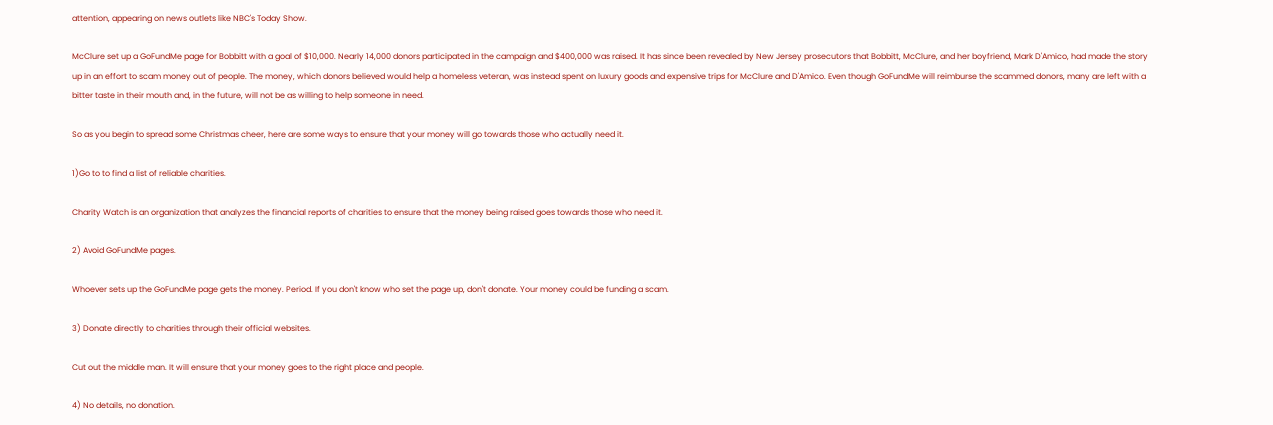attention, appearing on news outlets like NBC's Today Show.

McClure set up a GoFundMe page for Bobbitt with a goal of $10,000. Nearly 14,000 donors participated in the campaign and $400,000 was raised. It has since been revealed by New Jersey prosecutors that Bobbitt, McClure, and her boyfriend, Mark D'Amico, had made the story up in an effort to scam money out of people. The money, which donors believed would help a homeless veteran, was instead spent on luxury goods and expensive trips for McClure and D'Amico. Even though GoFundMe will reimburse the scammed donors, many are left with a bitter taste in their mouth and, in the future, will not be as willing to help someone in need.

So as you begin to spread some Christmas cheer, here are some ways to ensure that your money will go towards those who actually need it.

1)Go to to find a list of reliable charities.

Charity Watch is an organization that analyzes the financial reports of charities to ensure that the money being raised goes towards those who need it.

2) Avoid GoFundMe pages.

Whoever sets up the GoFundMe page gets the money. Period. If you don't know who set the page up, don't donate. Your money could be funding a scam.

3) Donate directly to charities through their official websites.

Cut out the middle man. It will ensure that your money goes to the right place and people.

4) No details, no donation.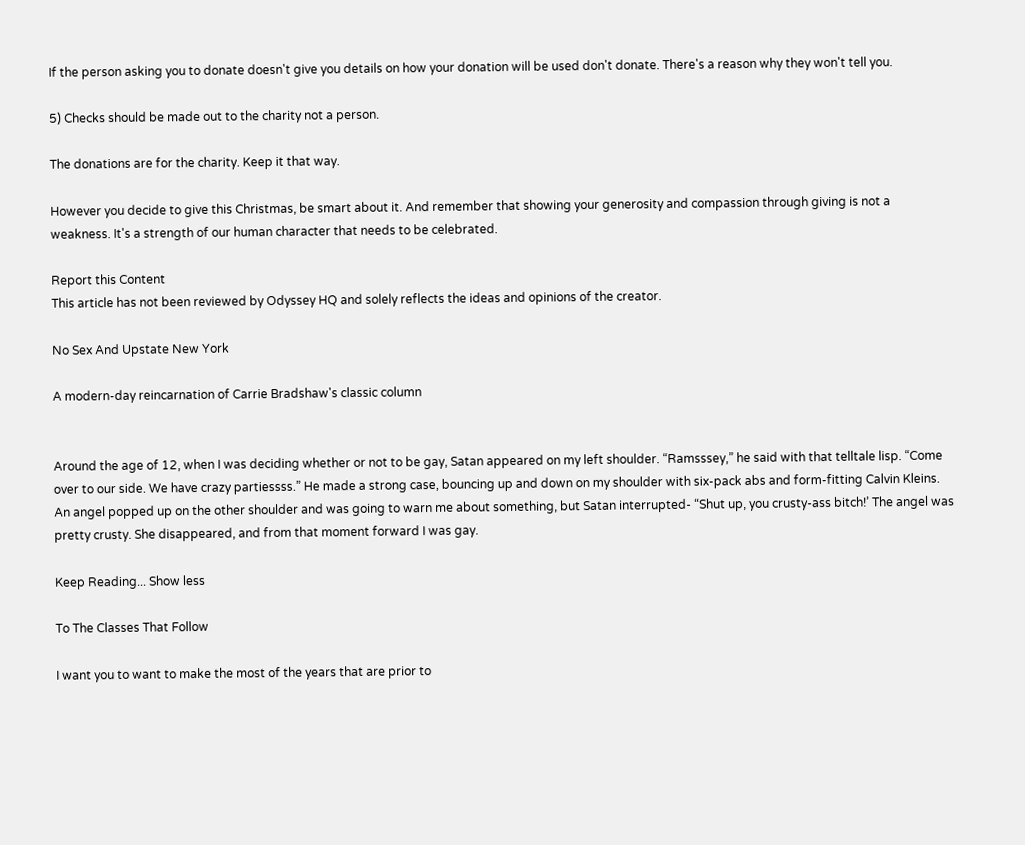If the person asking you to donate doesn't give you details on how your donation will be used don't donate. There's a reason why they won't tell you.

5) Checks should be made out to the charity not a person.

The donations are for the charity. Keep it that way.

However you decide to give this Christmas, be smart about it. And remember that showing your generosity and compassion through giving is not a weakness. It's a strength of our human character that needs to be celebrated.

Report this Content
This article has not been reviewed by Odyssey HQ and solely reflects the ideas and opinions of the creator.

No Sex And Upstate New York

A modern-day reincarnation of Carrie Bradshaw's classic column


Around the age of 12, when I was deciding whether or not to be gay, Satan appeared on my left shoulder. “Ramsssey,” he said with that telltale lisp. “Come over to our side. We have crazy partiessss.” He made a strong case, bouncing up and down on my shoulder with six-pack abs and form-fitting Calvin Kleins. An angel popped up on the other shoulder and was going to warn me about something, but Satan interrupted- “Shut up, you crusty-ass bitch!’ The angel was pretty crusty. She disappeared, and from that moment forward I was gay.

Keep Reading... Show less

To The Classes That Follow

I want you to want to make the most of the years that are prior to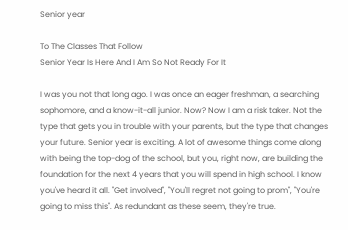Senior year

To The Classes That Follow
Senior Year Is Here And I Am So Not Ready For It

I was you not that long ago. I was once an eager freshman, a searching sophomore, and a know-it-all junior. Now? Now I am a risk taker. Not the type that gets you in trouble with your parents, but the type that changes your future. Senior year is exciting. A lot of awesome things come along with being the top-dog of the school, but you, right now, are building the foundation for the next 4 years that you will spend in high school. I know you've heard it all. "Get involved", "You'll regret not going to prom", "You're going to miss this". As redundant as these seem, they're true.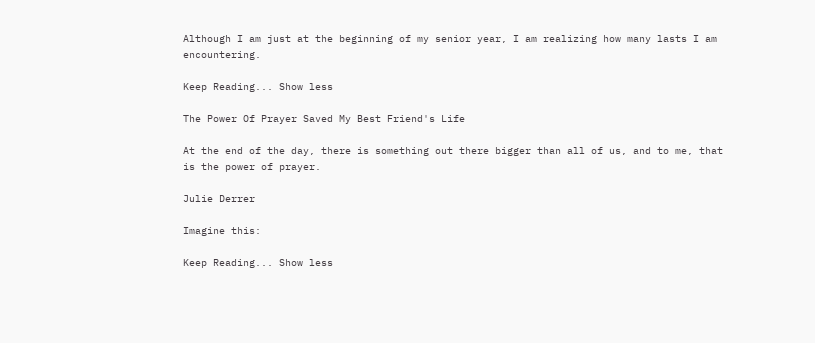Although I am just at the beginning of my senior year, I am realizing how many lasts I am encountering.

Keep Reading... Show less

The Power Of Prayer Saved My Best Friend's Life

At the end of the day, there is something out there bigger than all of us, and to me, that is the power of prayer.

Julie Derrer

Imagine this:

Keep Reading... Show less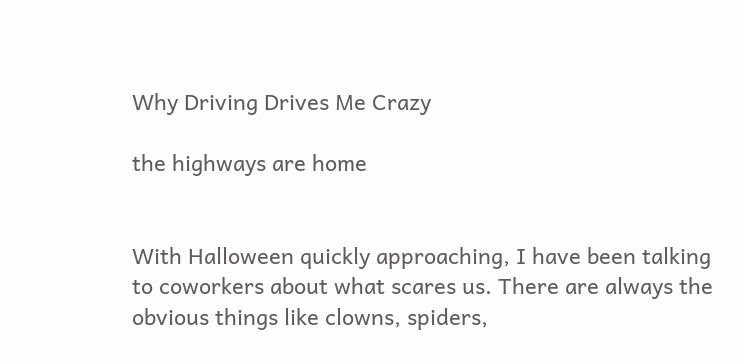Why Driving Drives Me Crazy

the highways are home


With Halloween quickly approaching, I have been talking to coworkers about what scares us. There are always the obvious things like clowns, spiders,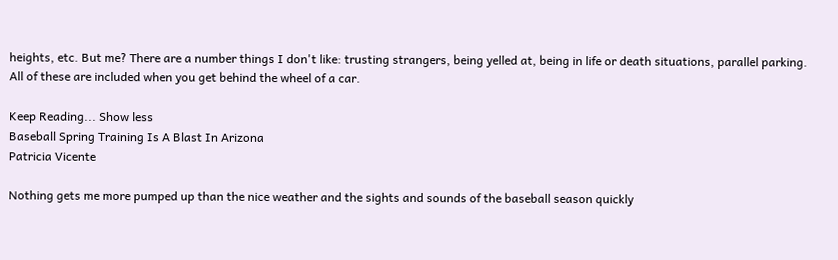heights, etc. But me? There are a number things I don't like: trusting strangers, being yelled at, being in life or death situations, parallel parking. All of these are included when you get behind the wheel of a car.

Keep Reading... Show less
Baseball Spring Training Is A Blast In Arizona
Patricia Vicente

Nothing gets me more pumped up than the nice weather and the sights and sounds of the baseball season quickly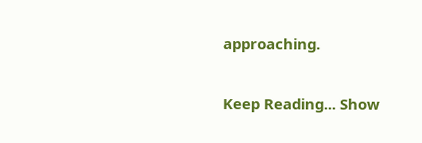approaching.

Keep Reading... Show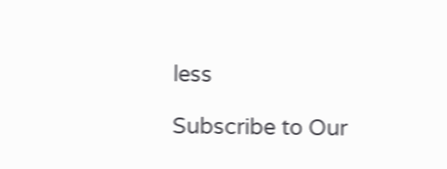less

Subscribe to Our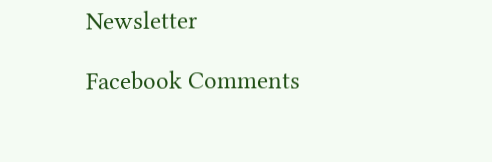Newsletter

Facebook Comments